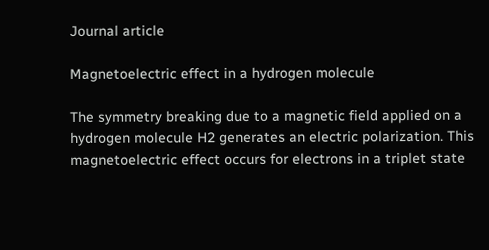Journal article

Magnetoelectric effect in a hydrogen molecule

The symmetry breaking due to a magnetic field applied on a hydrogen molecule H2 generates an electric polarization. This magnetoelectric effect occurs for electrons in a triplet state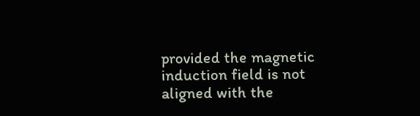provided the magnetic induction field is not aligned with the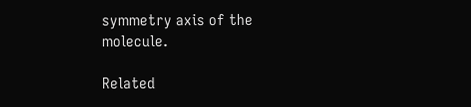symmetry axis of the molecule.

Related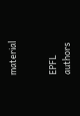material


EPFL authors